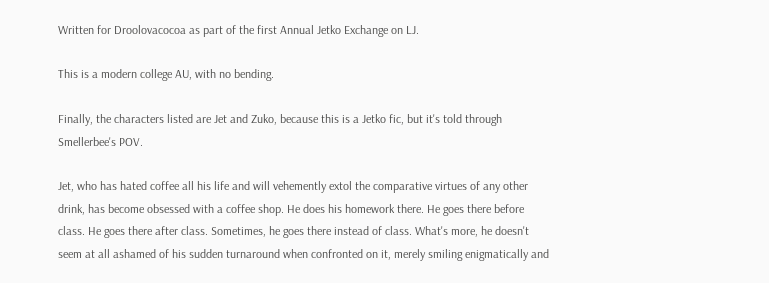Written for Droolovacocoa as part of the first Annual Jetko Exchange on LJ.

This is a modern college AU, with no bending.

Finally, the characters listed are Jet and Zuko, because this is a Jetko fic, but it's told through Smellerbee's POV.

Jet, who has hated coffee all his life and will vehemently extol the comparative virtues of any other drink, has become obsessed with a coffee shop. He does his homework there. He goes there before class. He goes there after class. Sometimes, he goes there instead of class. What's more, he doesn't seem at all ashamed of his sudden turnaround when confronted on it, merely smiling enigmatically and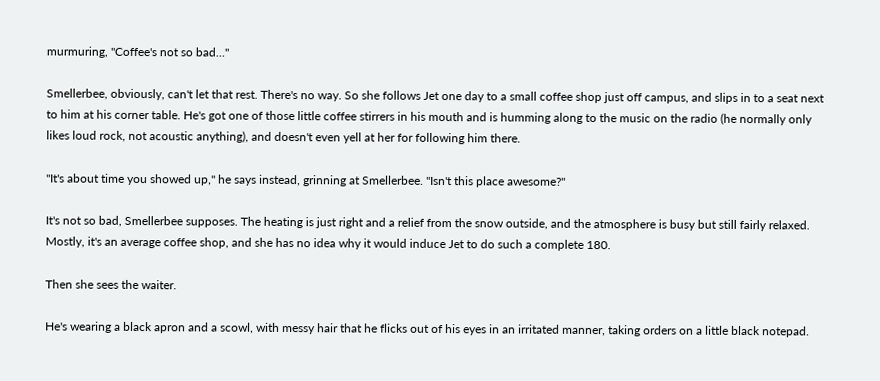murmuring, "Coffee's not so bad…"

Smellerbee, obviously, can't let that rest. There's no way. So she follows Jet one day to a small coffee shop just off campus, and slips in to a seat next to him at his corner table. He's got one of those little coffee stirrers in his mouth and is humming along to the music on the radio (he normally only likes loud rock, not acoustic anything), and doesn't even yell at her for following him there.

"It's about time you showed up," he says instead, grinning at Smellerbee. "Isn't this place awesome?"

It's not so bad, Smellerbee supposes. The heating is just right and a relief from the snow outside, and the atmosphere is busy but still fairly relaxed. Mostly, it's an average coffee shop, and she has no idea why it would induce Jet to do such a complete 180.

Then she sees the waiter.

He's wearing a black apron and a scowl, with messy hair that he flicks out of his eyes in an irritated manner, taking orders on a little black notepad.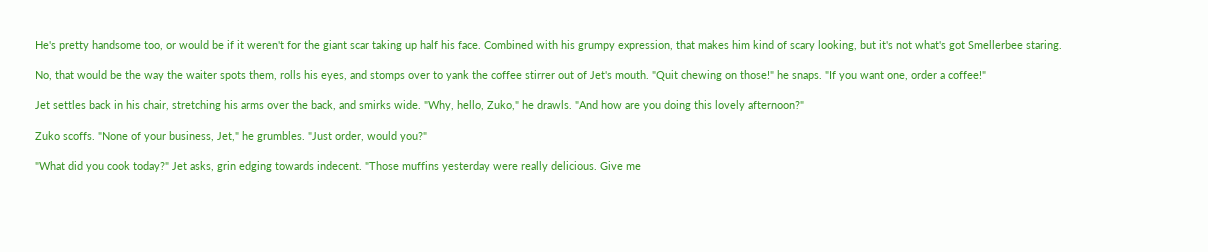He's pretty handsome too, or would be if it weren't for the giant scar taking up half his face. Combined with his grumpy expression, that makes him kind of scary looking, but it's not what's got Smellerbee staring.

No, that would be the way the waiter spots them, rolls his eyes, and stomps over to yank the coffee stirrer out of Jet's mouth. "Quit chewing on those!" he snaps. "If you want one, order a coffee!"

Jet settles back in his chair, stretching his arms over the back, and smirks wide. "Why, hello, Zuko," he drawls. "And how are you doing this lovely afternoon?"

Zuko scoffs. "None of your business, Jet," he grumbles. "Just order, would you?"

"What did you cook today?" Jet asks, grin edging towards indecent. "Those muffins yesterday were really delicious. Give me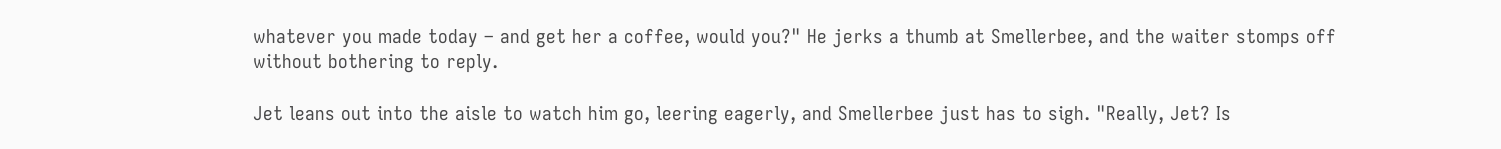whatever you made today – and get her a coffee, would you?" He jerks a thumb at Smellerbee, and the waiter stomps off without bothering to reply.

Jet leans out into the aisle to watch him go, leering eagerly, and Smellerbee just has to sigh. "Really, Jet? Is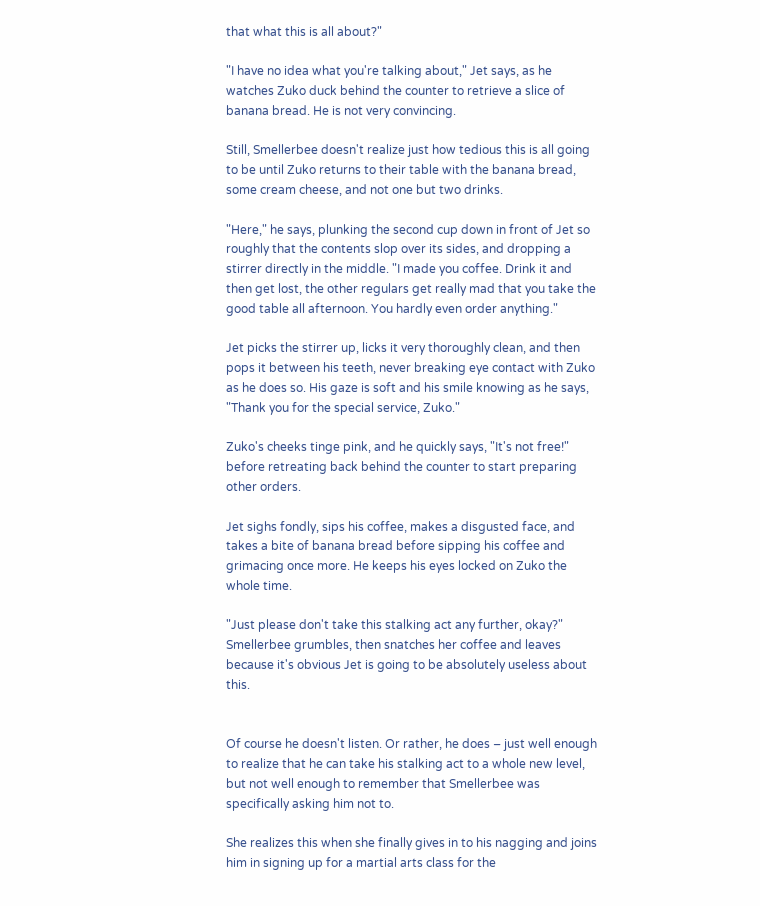that what this is all about?"

"I have no idea what you're talking about," Jet says, as he watches Zuko duck behind the counter to retrieve a slice of banana bread. He is not very convincing.

Still, Smellerbee doesn't realize just how tedious this is all going to be until Zuko returns to their table with the banana bread, some cream cheese, and not one but two drinks.

"Here," he says, plunking the second cup down in front of Jet so roughly that the contents slop over its sides, and dropping a stirrer directly in the middle. "I made you coffee. Drink it and then get lost, the other regulars get really mad that you take the good table all afternoon. You hardly even order anything."

Jet picks the stirrer up, licks it very thoroughly clean, and then pops it between his teeth, never breaking eye contact with Zuko as he does so. His gaze is soft and his smile knowing as he says, "Thank you for the special service, Zuko."

Zuko's cheeks tinge pink, and he quickly says, "It's not free!" before retreating back behind the counter to start preparing other orders.

Jet sighs fondly, sips his coffee, makes a disgusted face, and takes a bite of banana bread before sipping his coffee and grimacing once more. He keeps his eyes locked on Zuko the whole time.

"Just please don't take this stalking act any further, okay?" Smellerbee grumbles, then snatches her coffee and leaves because it's obvious Jet is going to be absolutely useless about this.


Of course he doesn't listen. Or rather, he does – just well enough to realize that he can take his stalking act to a whole new level, but not well enough to remember that Smellerbee was specifically asking him not to.

She realizes this when she finally gives in to his nagging and joins him in signing up for a martial arts class for the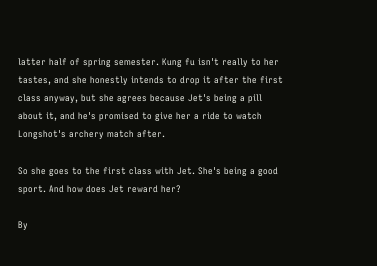latter half of spring semester. Kung fu isn't really to her tastes, and she honestly intends to drop it after the first class anyway, but she agrees because Jet's being a pill about it, and he's promised to give her a ride to watch Longshot's archery match after.

So she goes to the first class with Jet. She's being a good sport. And how does Jet reward her?

By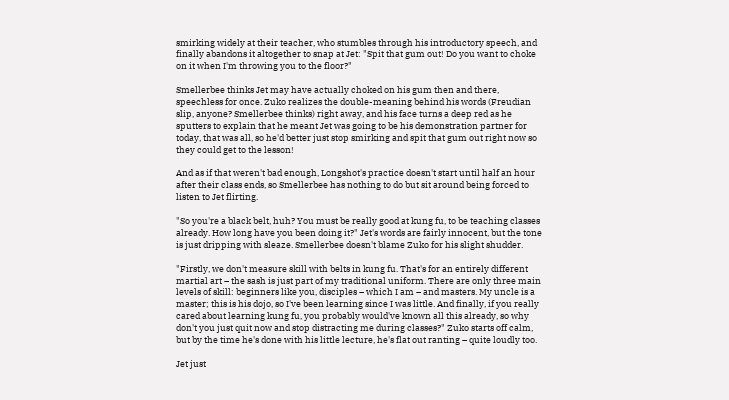smirking widely at their teacher, who stumbles through his introductory speech, and finally abandons it altogether to snap at Jet: "Spit that gum out! Do you want to choke on it when I'm throwing you to the floor?"

Smellerbee thinks Jet may have actually choked on his gum then and there, speechless for once. Zuko realizes the double-meaning behind his words (Freudian slip, anyone? Smellerbee thinks) right away, and his face turns a deep red as he sputters to explain that he meant Jet was going to be his demonstration partner for today, that was all, so he'd better just stop smirking and spit that gum out right now so they could get to the lesson!

And as if that weren't bad enough, Longshot's practice doesn't start until half an hour after their class ends, so Smellerbee has nothing to do but sit around being forced to listen to Jet flirting.

"So you're a black belt, huh? You must be really good at kung fu, to be teaching classes already. How long have you been doing it?" Jet's words are fairly innocent, but the tone is just dripping with sleaze. Smellerbee doesn't blame Zuko for his slight shudder.

"Firstly, we don't measure skill with belts in kung fu. That's for an entirely different martial art – the sash is just part of my traditional uniform. There are only three main levels of skill: beginners like you, disciples – which I am – and masters. My uncle is a master; this is his dojo, so I've been learning since I was little. And finally, if you really cared about learning kung fu, you probably would've known all this already, so why don't you just quit now and stop distracting me during classes?" Zuko starts off calm, but by the time he's done with his little lecture, he's flat out ranting – quite loudly too.

Jet just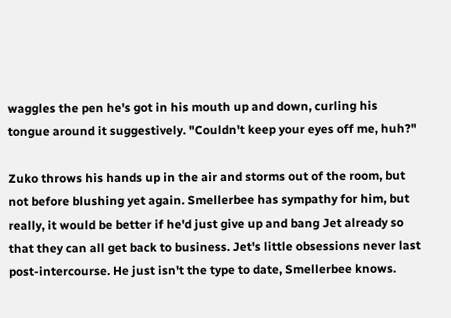waggles the pen he's got in his mouth up and down, curling his tongue around it suggestively. "Couldn't keep your eyes off me, huh?"

Zuko throws his hands up in the air and storms out of the room, but not before blushing yet again. Smellerbee has sympathy for him, but really, it would be better if he'd just give up and bang Jet already so that they can all get back to business. Jet's little obsessions never last post-intercourse. He just isn't the type to date, Smellerbee knows.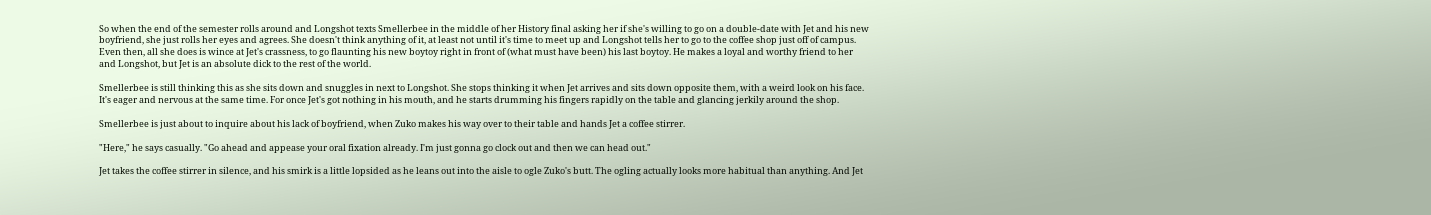So when the end of the semester rolls around and Longshot texts Smellerbee in the middle of her History final asking her if she's willing to go on a double-date with Jet and his new boyfriend, she just rolls her eyes and agrees. She doesn't think anything of it, at least not until it's time to meet up and Longshot tells her to go to the coffee shop just off of campus. Even then, all she does is wince at Jet's crassness, to go flaunting his new boytoy right in front of (what must have been) his last boytoy. He makes a loyal and worthy friend to her and Longshot, but Jet is an absolute dick to the rest of the world.

Smellerbee is still thinking this as she sits down and snuggles in next to Longshot. She stops thinking it when Jet arrives and sits down opposite them, with a weird look on his face. It's eager and nervous at the same time. For once Jet's got nothing in his mouth, and he starts drumming his fingers rapidly on the table and glancing jerkily around the shop.

Smellerbee is just about to inquire about his lack of boyfriend, when Zuko makes his way over to their table and hands Jet a coffee stirrer.

"Here," he says casually. "Go ahead and appease your oral fixation already. I'm just gonna go clock out and then we can head out."

Jet takes the coffee stirrer in silence, and his smirk is a little lopsided as he leans out into the aisle to ogle Zuko's butt. The ogling actually looks more habitual than anything. And Jet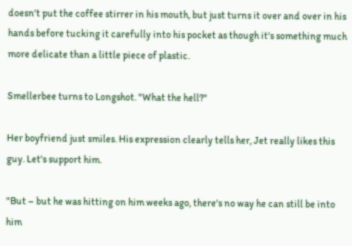doesn't put the coffee stirrer in his mouth, but just turns it over and over in his hands before tucking it carefully into his pocket as though it's something much more delicate than a little piece of plastic.

Smellerbee turns to Longshot. "What the hell?"

Her boyfriend just smiles. His expression clearly tells her, Jet really likes this guy. Let's support him.

"But – but he was hitting on him weeks ago, there's no way he can still be into him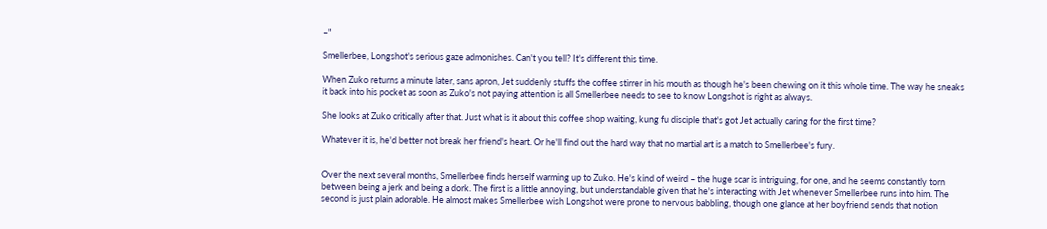–"

Smellerbee, Longshot's serious gaze admonishes. Can't you tell? It's different this time.

When Zuko returns a minute later, sans apron, Jet suddenly stuffs the coffee stirrer in his mouth as though he's been chewing on it this whole time. The way he sneaks it back into his pocket as soon as Zuko's not paying attention is all Smellerbee needs to see to know Longshot is right as always.

She looks at Zuko critically after that. Just what is it about this coffee shop waiting, kung fu disciple that's got Jet actually caring for the first time?

Whatever it is, he'd better not break her friend's heart. Or he'll find out the hard way that no martial art is a match to Smellerbee's fury.


Over the next several months, Smellerbee finds herself warming up to Zuko. He's kind of weird – the huge scar is intriguing, for one, and he seems constantly torn between being a jerk and being a dork. The first is a little annoying, but understandable given that he's interacting with Jet whenever Smellerbee runs into him. The second is just plain adorable. He almost makes Smellerbee wish Longshot were prone to nervous babbling, though one glance at her boyfriend sends that notion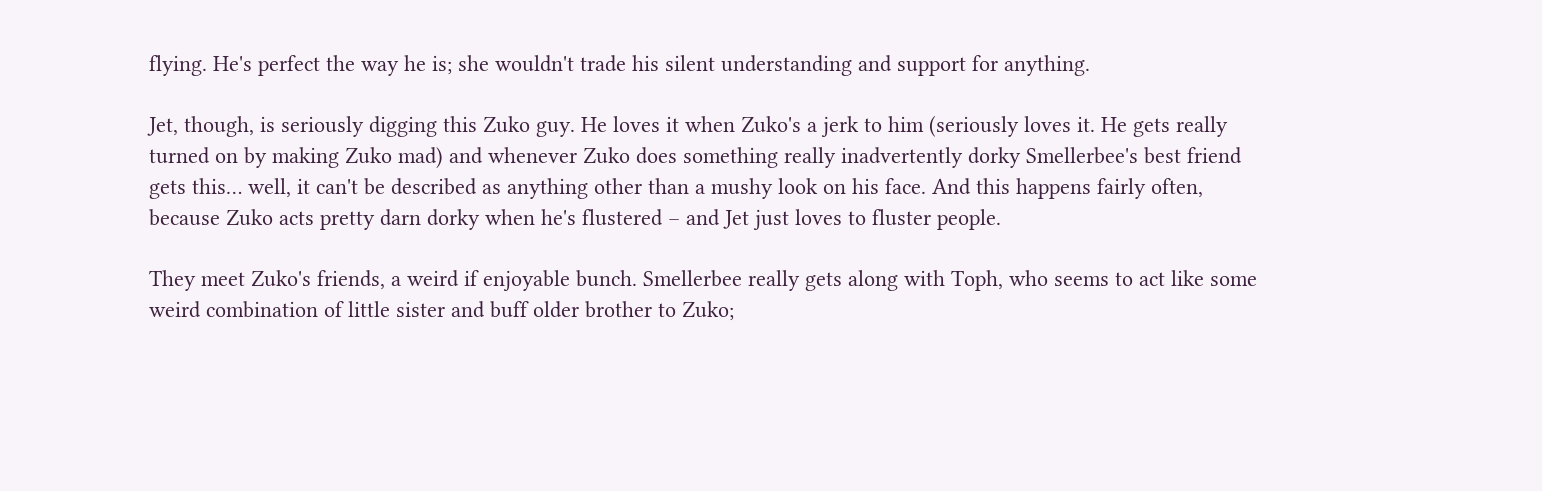flying. He's perfect the way he is; she wouldn't trade his silent understanding and support for anything.

Jet, though, is seriously digging this Zuko guy. He loves it when Zuko's a jerk to him (seriously loves it. He gets really turned on by making Zuko mad) and whenever Zuko does something really inadvertently dorky Smellerbee's best friend gets this… well, it can't be described as anything other than a mushy look on his face. And this happens fairly often, because Zuko acts pretty darn dorky when he's flustered – and Jet just loves to fluster people.

They meet Zuko's friends, a weird if enjoyable bunch. Smellerbee really gets along with Toph, who seems to act like some weird combination of little sister and buff older brother to Zuko;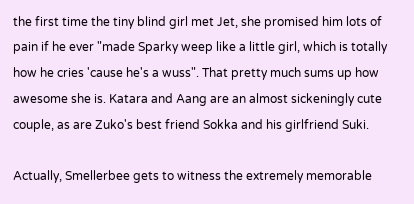the first time the tiny blind girl met Jet, she promised him lots of pain if he ever "made Sparky weep like a little girl, which is totally how he cries 'cause he's a wuss". That pretty much sums up how awesome she is. Katara and Aang are an almost sickeningly cute couple, as are Zuko's best friend Sokka and his girlfriend Suki.

Actually, Smellerbee gets to witness the extremely memorable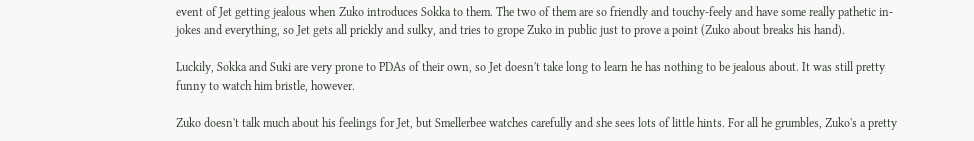event of Jet getting jealous when Zuko introduces Sokka to them. The two of them are so friendly and touchy-feely and have some really pathetic in-jokes and everything, so Jet gets all prickly and sulky, and tries to grope Zuko in public just to prove a point (Zuko about breaks his hand).

Luckily, Sokka and Suki are very prone to PDAs of their own, so Jet doesn't take long to learn he has nothing to be jealous about. It was still pretty funny to watch him bristle, however.

Zuko doesn't talk much about his feelings for Jet, but Smellerbee watches carefully and she sees lots of little hints. For all he grumbles, Zuko's a pretty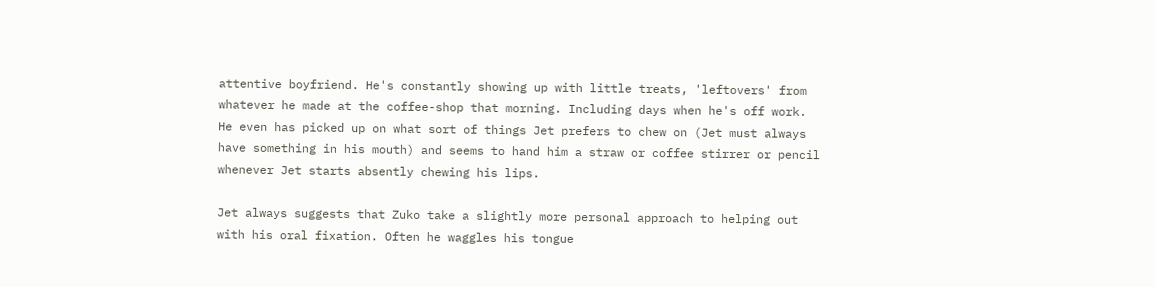attentive boyfriend. He's constantly showing up with little treats, 'leftovers' from whatever he made at the coffee-shop that morning. Including days when he's off work. He even has picked up on what sort of things Jet prefers to chew on (Jet must always have something in his mouth) and seems to hand him a straw or coffee stirrer or pencil whenever Jet starts absently chewing his lips.

Jet always suggests that Zuko take a slightly more personal approach to helping out with his oral fixation. Often he waggles his tongue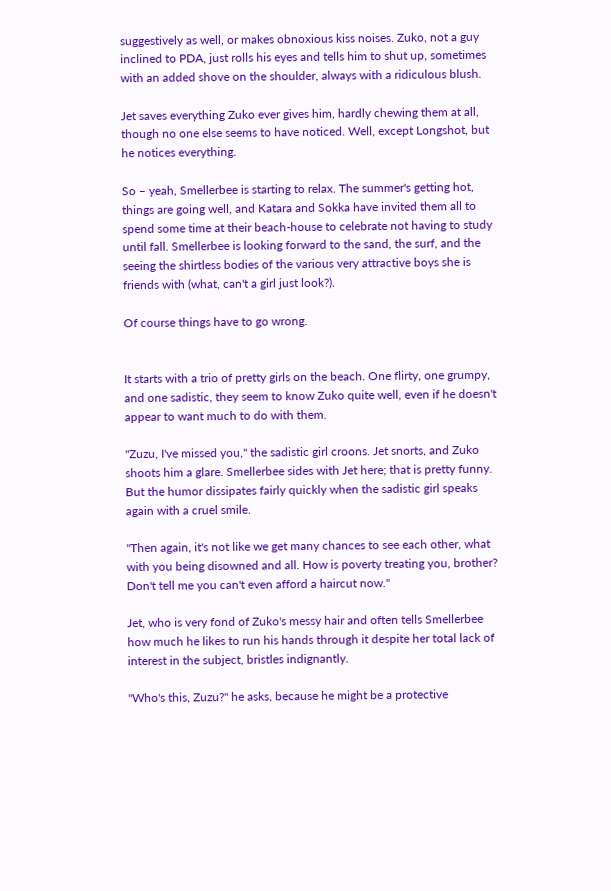suggestively as well, or makes obnoxious kiss noises. Zuko, not a guy inclined to PDA, just rolls his eyes and tells him to shut up, sometimes with an added shove on the shoulder, always with a ridiculous blush.

Jet saves everything Zuko ever gives him, hardly chewing them at all, though no one else seems to have noticed. Well, except Longshot, but he notices everything.

So – yeah, Smellerbee is starting to relax. The summer's getting hot, things are going well, and Katara and Sokka have invited them all to spend some time at their beach-house to celebrate not having to study until fall. Smellerbee is looking forward to the sand, the surf, and the seeing the shirtless bodies of the various very attractive boys she is friends with (what, can't a girl just look?).

Of course things have to go wrong.


It starts with a trio of pretty girls on the beach. One flirty, one grumpy, and one sadistic, they seem to know Zuko quite well, even if he doesn't appear to want much to do with them.

"Zuzu, I've missed you," the sadistic girl croons. Jet snorts, and Zuko shoots him a glare. Smellerbee sides with Jet here; that is pretty funny. But the humor dissipates fairly quickly when the sadistic girl speaks again with a cruel smile.

"Then again, it's not like we get many chances to see each other, what with you being disowned and all. How is poverty treating you, brother? Don't tell me you can't even afford a haircut now."

Jet, who is very fond of Zuko's messy hair and often tells Smellerbee how much he likes to run his hands through it despite her total lack of interest in the subject, bristles indignantly.

"Who's this, Zuzu?" he asks, because he might be a protective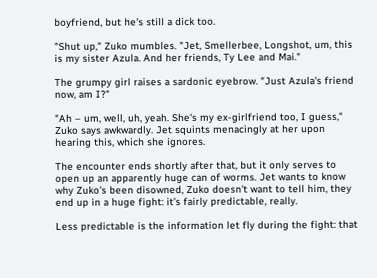boyfriend, but he's still a dick too.

"Shut up," Zuko mumbles. "Jet, Smellerbee, Longshot, um, this is my sister Azula. And her friends, Ty Lee and Mai."

The grumpy girl raises a sardonic eyebrow. "Just Azula's friend now, am I?"

"Ah – um, well, uh, yeah. She's my ex-girlfriend too, I guess," Zuko says awkwardly. Jet squints menacingly at her upon hearing this, which she ignores.

The encounter ends shortly after that, but it only serves to open up an apparently huge can of worms. Jet wants to know why Zuko's been disowned, Zuko doesn't want to tell him, they end up in a huge fight: it's fairly predictable, really.

Less predictable is the information let fly during the fight: that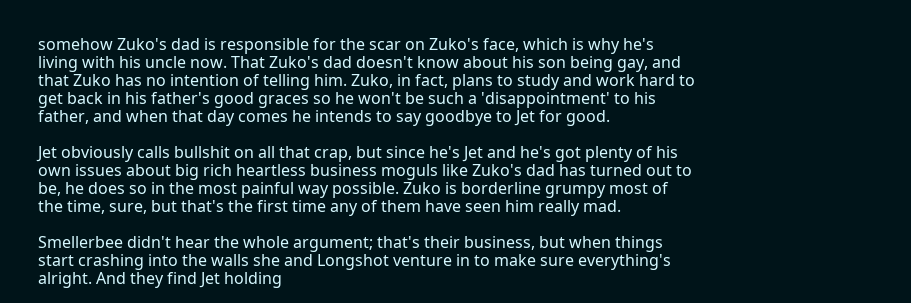somehow Zuko's dad is responsible for the scar on Zuko's face, which is why he's living with his uncle now. That Zuko's dad doesn't know about his son being gay, and that Zuko has no intention of telling him. Zuko, in fact, plans to study and work hard to get back in his father's good graces so he won't be such a 'disappointment' to his father, and when that day comes he intends to say goodbye to Jet for good.

Jet obviously calls bullshit on all that crap, but since he's Jet and he's got plenty of his own issues about big rich heartless business moguls like Zuko's dad has turned out to be, he does so in the most painful way possible. Zuko is borderline grumpy most of the time, sure, but that's the first time any of them have seen him really mad.

Smellerbee didn't hear the whole argument; that's their business, but when things start crashing into the walls she and Longshot venture in to make sure everything's alright. And they find Jet holding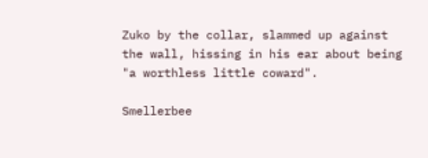Zuko by the collar, slammed up against the wall, hissing in his ear about being "a worthless little coward".

Smellerbee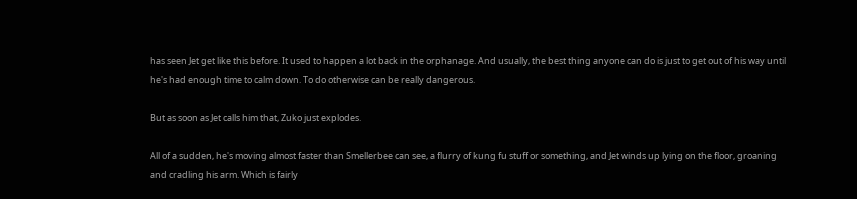has seen Jet get like this before. It used to happen a lot back in the orphanage. And usually, the best thing anyone can do is just to get out of his way until he's had enough time to calm down. To do otherwise can be really dangerous.

But as soon as Jet calls him that, Zuko just explodes.

All of a sudden, he's moving almost faster than Smellerbee can see, a flurry of kung fu stuff or something, and Jet winds up lying on the floor, groaning and cradling his arm. Which is fairly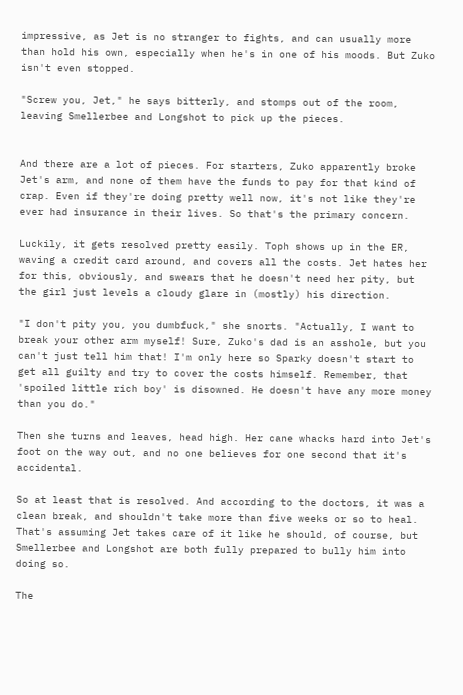impressive, as Jet is no stranger to fights, and can usually more than hold his own, especially when he's in one of his moods. But Zuko isn't even stopped.

"Screw you, Jet," he says bitterly, and stomps out of the room, leaving Smellerbee and Longshot to pick up the pieces.


And there are a lot of pieces. For starters, Zuko apparently broke Jet's arm, and none of them have the funds to pay for that kind of crap. Even if they're doing pretty well now, it's not like they're ever had insurance in their lives. So that's the primary concern.

Luckily, it gets resolved pretty easily. Toph shows up in the ER, waving a credit card around, and covers all the costs. Jet hates her for this, obviously, and swears that he doesn't need her pity, but the girl just levels a cloudy glare in (mostly) his direction.

"I don't pity you, you dumbfuck," she snorts. "Actually, I want to break your other arm myself! Sure, Zuko's dad is an asshole, but you can't just tell him that! I'm only here so Sparky doesn't start to get all guilty and try to cover the costs himself. Remember, that 'spoiled little rich boy' is disowned. He doesn't have any more money than you do."

Then she turns and leaves, head high. Her cane whacks hard into Jet's foot on the way out, and no one believes for one second that it's accidental.

So at least that is resolved. And according to the doctors, it was a clean break, and shouldn't take more than five weeks or so to heal. That's assuming Jet takes care of it like he should, of course, but Smellerbee and Longshot are both fully prepared to bully him into doing so.

The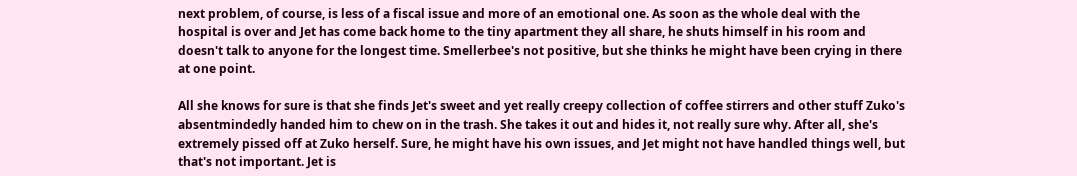next problem, of course, is less of a fiscal issue and more of an emotional one. As soon as the whole deal with the hospital is over and Jet has come back home to the tiny apartment they all share, he shuts himself in his room and doesn't talk to anyone for the longest time. Smellerbee's not positive, but she thinks he might have been crying in there at one point.

All she knows for sure is that she finds Jet's sweet and yet really creepy collection of coffee stirrers and other stuff Zuko's absentmindedly handed him to chew on in the trash. She takes it out and hides it, not really sure why. After all, she's extremely pissed off at Zuko herself. Sure, he might have his own issues, and Jet might not have handled things well, but that's not important. Jet is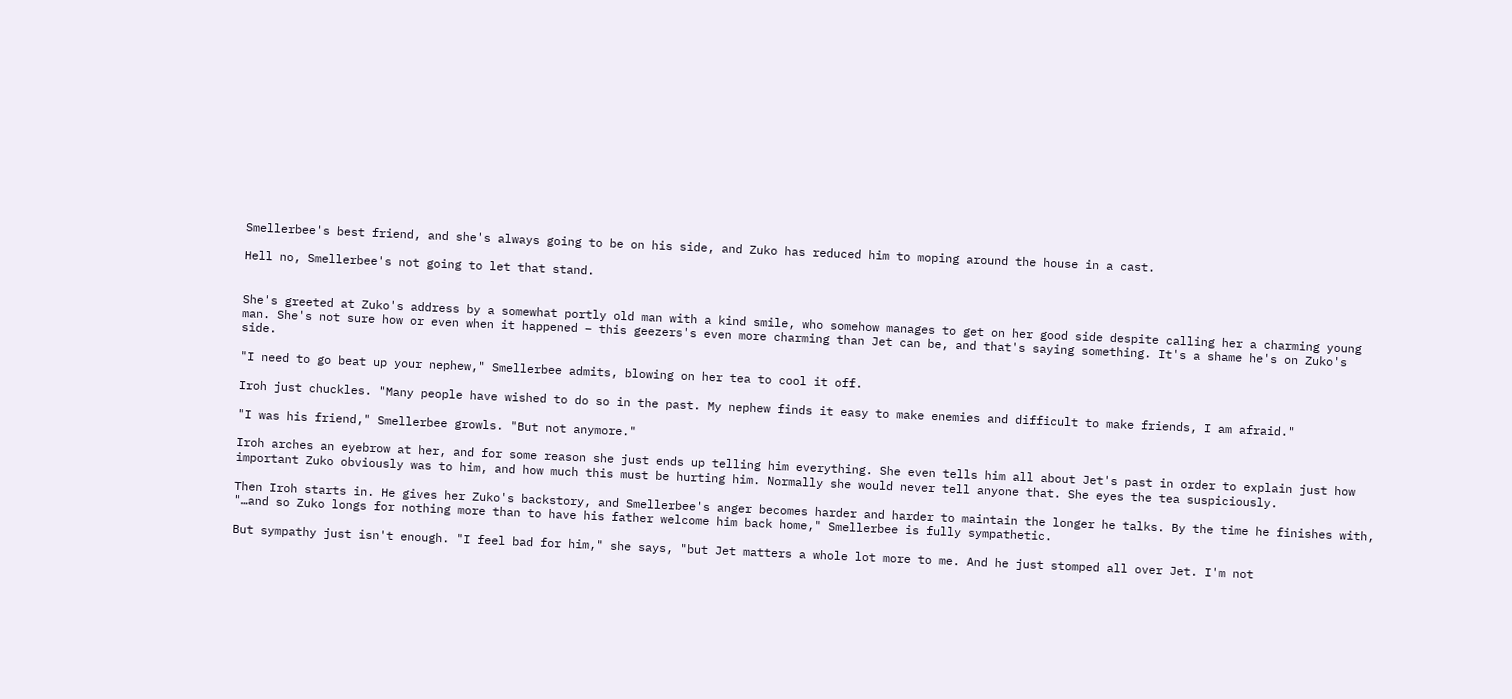Smellerbee's best friend, and she's always going to be on his side, and Zuko has reduced him to moping around the house in a cast.

Hell no, Smellerbee's not going to let that stand.


She's greeted at Zuko's address by a somewhat portly old man with a kind smile, who somehow manages to get on her good side despite calling her a charming young man. She's not sure how or even when it happened – this geezers's even more charming than Jet can be, and that's saying something. It's a shame he's on Zuko's side.

"I need to go beat up your nephew," Smellerbee admits, blowing on her tea to cool it off.

Iroh just chuckles. "Many people have wished to do so in the past. My nephew finds it easy to make enemies and difficult to make friends, I am afraid."

"I was his friend," Smellerbee growls. "But not anymore."

Iroh arches an eyebrow at her, and for some reason she just ends up telling him everything. She even tells him all about Jet's past in order to explain just how important Zuko obviously was to him, and how much this must be hurting him. Normally she would never tell anyone that. She eyes the tea suspiciously.

Then Iroh starts in. He gives her Zuko's backstory, and Smellerbee's anger becomes harder and harder to maintain the longer he talks. By the time he finishes with, "…and so Zuko longs for nothing more than to have his father welcome him back home," Smellerbee is fully sympathetic.

But sympathy just isn't enough. "I feel bad for him," she says, "but Jet matters a whole lot more to me. And he just stomped all over Jet. I'm not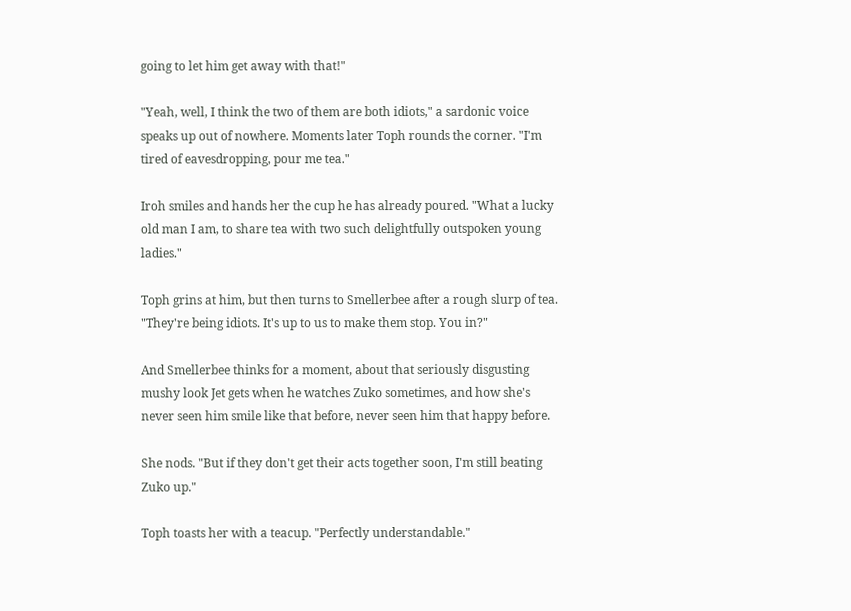going to let him get away with that!"

"Yeah, well, I think the two of them are both idiots," a sardonic voice speaks up out of nowhere. Moments later Toph rounds the corner. "I'm tired of eavesdropping, pour me tea."

Iroh smiles and hands her the cup he has already poured. "What a lucky old man I am, to share tea with two such delightfully outspoken young ladies."

Toph grins at him, but then turns to Smellerbee after a rough slurp of tea. "They're being idiots. It's up to us to make them stop. You in?"

And Smellerbee thinks for a moment, about that seriously disgusting mushy look Jet gets when he watches Zuko sometimes, and how she's never seen him smile like that before, never seen him that happy before.

She nods. "But if they don't get their acts together soon, I'm still beating Zuko up."

Toph toasts her with a teacup. "Perfectly understandable."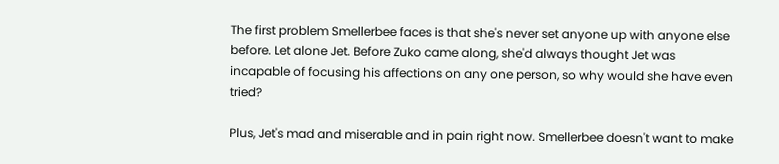The first problem Smellerbee faces is that she's never set anyone up with anyone else before. Let alone Jet. Before Zuko came along, she'd always thought Jet was incapable of focusing his affections on any one person, so why would she have even tried?

Plus, Jet's mad and miserable and in pain right now. Smellerbee doesn't want to make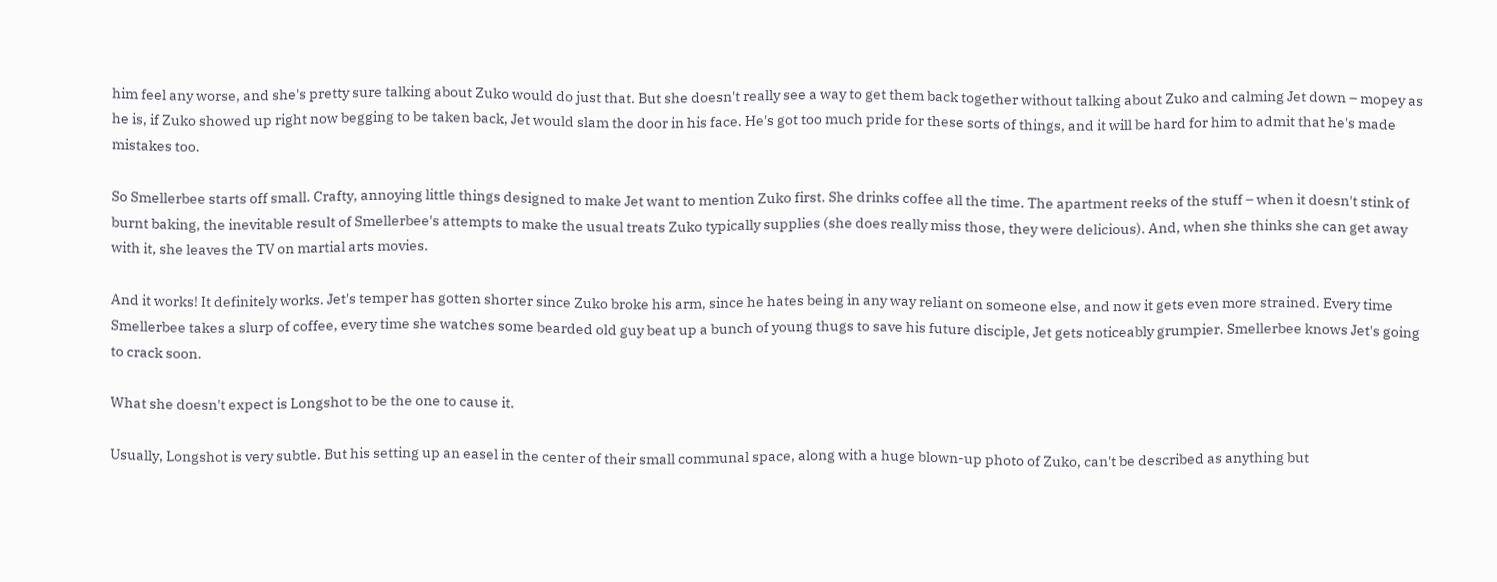him feel any worse, and she's pretty sure talking about Zuko would do just that. But she doesn't really see a way to get them back together without talking about Zuko and calming Jet down – mopey as he is, if Zuko showed up right now begging to be taken back, Jet would slam the door in his face. He's got too much pride for these sorts of things, and it will be hard for him to admit that he's made mistakes too.

So Smellerbee starts off small. Crafty, annoying little things designed to make Jet want to mention Zuko first. She drinks coffee all the time. The apartment reeks of the stuff – when it doesn't stink of burnt baking, the inevitable result of Smellerbee's attempts to make the usual treats Zuko typically supplies (she does really miss those, they were delicious). And, when she thinks she can get away with it, she leaves the TV on martial arts movies.

And it works! It definitely works. Jet's temper has gotten shorter since Zuko broke his arm, since he hates being in any way reliant on someone else, and now it gets even more strained. Every time Smellerbee takes a slurp of coffee, every time she watches some bearded old guy beat up a bunch of young thugs to save his future disciple, Jet gets noticeably grumpier. Smellerbee knows Jet's going to crack soon.

What she doesn't expect is Longshot to be the one to cause it.

Usually, Longshot is very subtle. But his setting up an easel in the center of their small communal space, along with a huge blown-up photo of Zuko, can't be described as anything but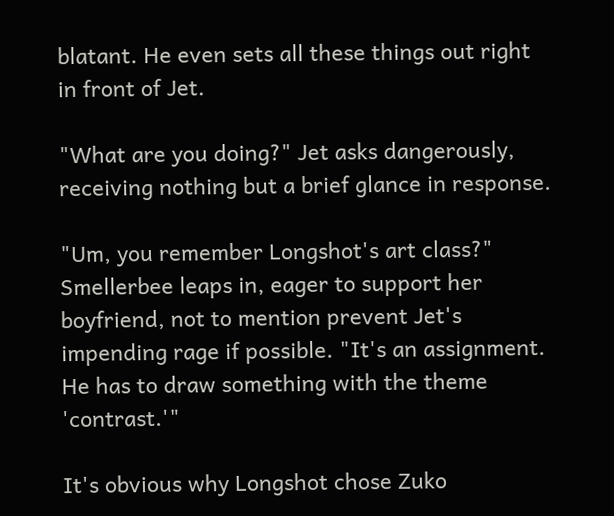blatant. He even sets all these things out right in front of Jet.

"What are you doing?" Jet asks dangerously, receiving nothing but a brief glance in response.

"Um, you remember Longshot's art class?" Smellerbee leaps in, eager to support her boyfriend, not to mention prevent Jet's impending rage if possible. "It's an assignment. He has to draw something with the theme 'contrast.'"

It's obvious why Longshot chose Zuko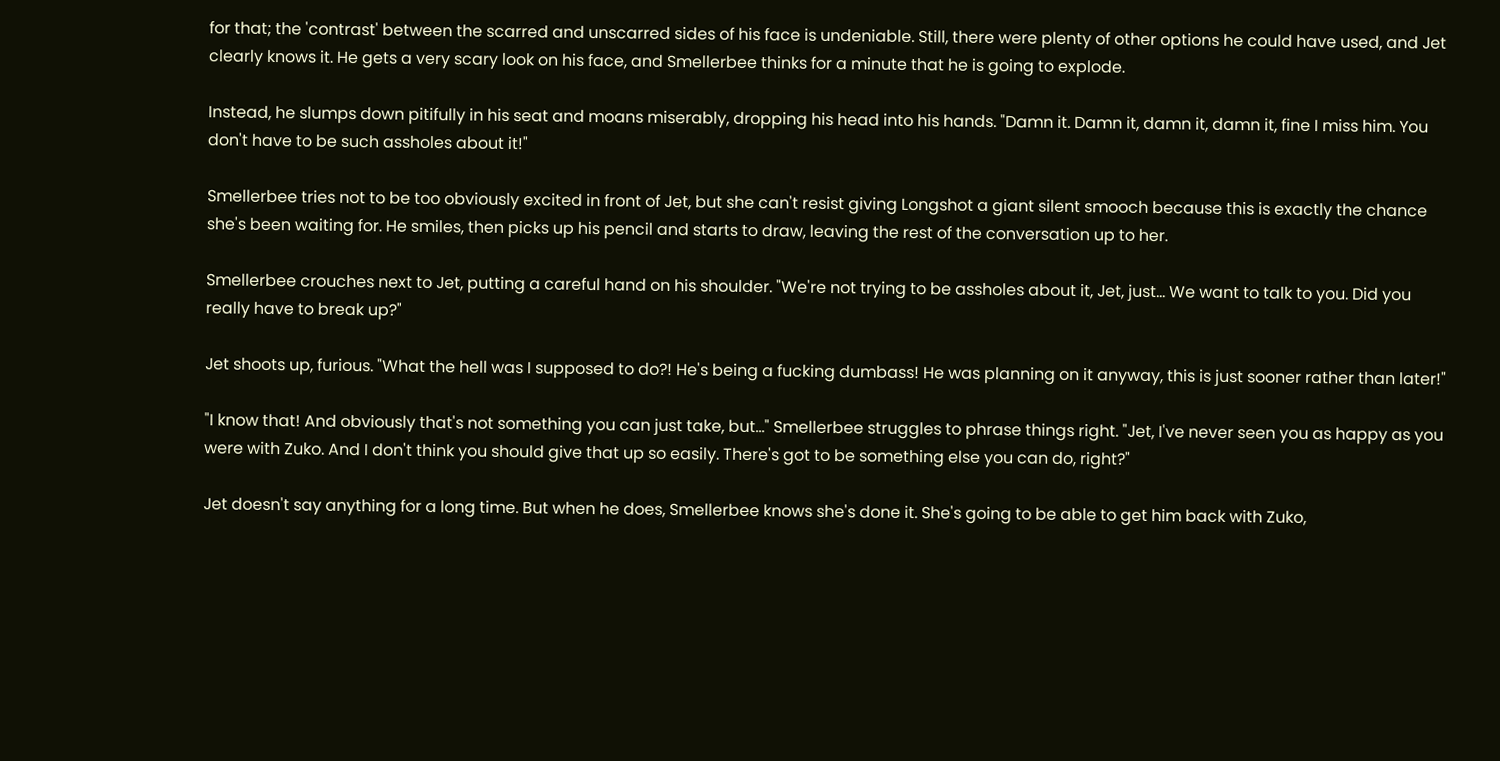for that; the 'contrast' between the scarred and unscarred sides of his face is undeniable. Still, there were plenty of other options he could have used, and Jet clearly knows it. He gets a very scary look on his face, and Smellerbee thinks for a minute that he is going to explode.

Instead, he slumps down pitifully in his seat and moans miserably, dropping his head into his hands. "Damn it. Damn it, damn it, damn it, fine I miss him. You don't have to be such assholes about it!"

Smellerbee tries not to be too obviously excited in front of Jet, but she can't resist giving Longshot a giant silent smooch because this is exactly the chance she's been waiting for. He smiles, then picks up his pencil and starts to draw, leaving the rest of the conversation up to her.

Smellerbee crouches next to Jet, putting a careful hand on his shoulder. "We're not trying to be assholes about it, Jet, just… We want to talk to you. Did you really have to break up?"

Jet shoots up, furious. "What the hell was I supposed to do?! He's being a fucking dumbass! He was planning on it anyway, this is just sooner rather than later!"

"I know that! And obviously that's not something you can just take, but..." Smellerbee struggles to phrase things right. "Jet, I've never seen you as happy as you were with Zuko. And I don't think you should give that up so easily. There's got to be something else you can do, right?"

Jet doesn't say anything for a long time. But when he does, Smellerbee knows she's done it. She's going to be able to get him back with Zuko,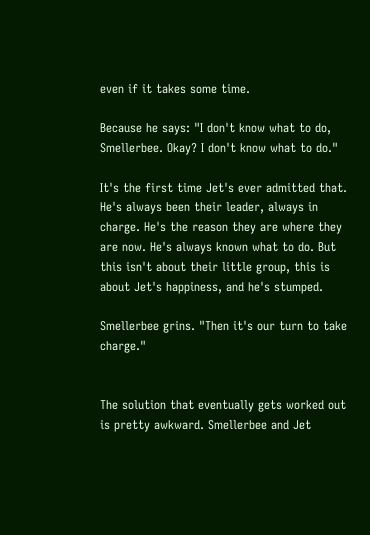even if it takes some time.

Because he says: "I don't know what to do, Smellerbee. Okay? I don't know what to do."

It's the first time Jet's ever admitted that. He's always been their leader, always in charge. He's the reason they are where they are now. He's always known what to do. But this isn't about their little group, this is about Jet's happiness, and he's stumped.

Smellerbee grins. "Then it's our turn to take charge."


The solution that eventually gets worked out is pretty awkward. Smellerbee and Jet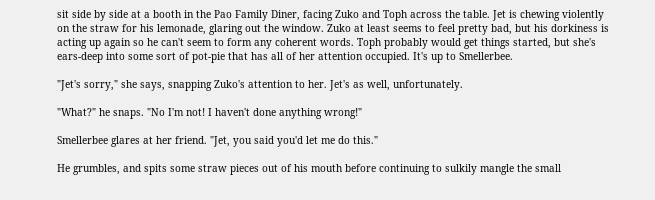sit side by side at a booth in the Pao Family Diner, facing Zuko and Toph across the table. Jet is chewing violently on the straw for his lemonade, glaring out the window. Zuko at least seems to feel pretty bad, but his dorkiness is acting up again so he can't seem to form any coherent words. Toph probably would get things started, but she's ears-deep into some sort of pot-pie that has all of her attention occupied. It's up to Smellerbee.

"Jet's sorry," she says, snapping Zuko's attention to her. Jet's as well, unfortunately.

"What?" he snaps. "No I'm not! I haven't done anything wrong!"

Smellerbee glares at her friend. "Jet, you said you'd let me do this."

He grumbles, and spits some straw pieces out of his mouth before continuing to sulkily mangle the small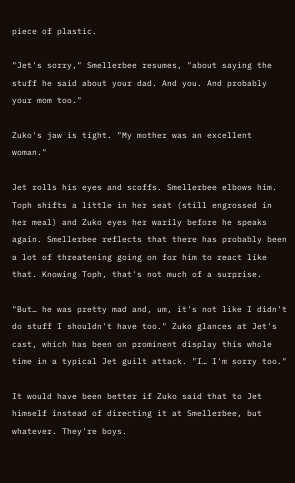piece of plastic.

"Jet's sorry," Smellerbee resumes, "about saying the stuff he said about your dad. And you. And probably your mom too."

Zuko's jaw is tight. "My mother was an excellent woman."

Jet rolls his eyes and scoffs. Smellerbee elbows him. Toph shifts a little in her seat (still engrossed in her meal) and Zuko eyes her warily before he speaks again. Smellerbee reflects that there has probably been a lot of threatening going on for him to react like that. Knowing Toph, that's not much of a surprise.

"But… he was pretty mad and, um, it's not like I didn't do stuff I shouldn't have too." Zuko glances at Jet's cast, which has been on prominent display this whole time in a typical Jet guilt attack. "I… I'm sorry too."

It would have been better if Zuko said that to Jet himself instead of directing it at Smellerbee, but whatever. They're boys.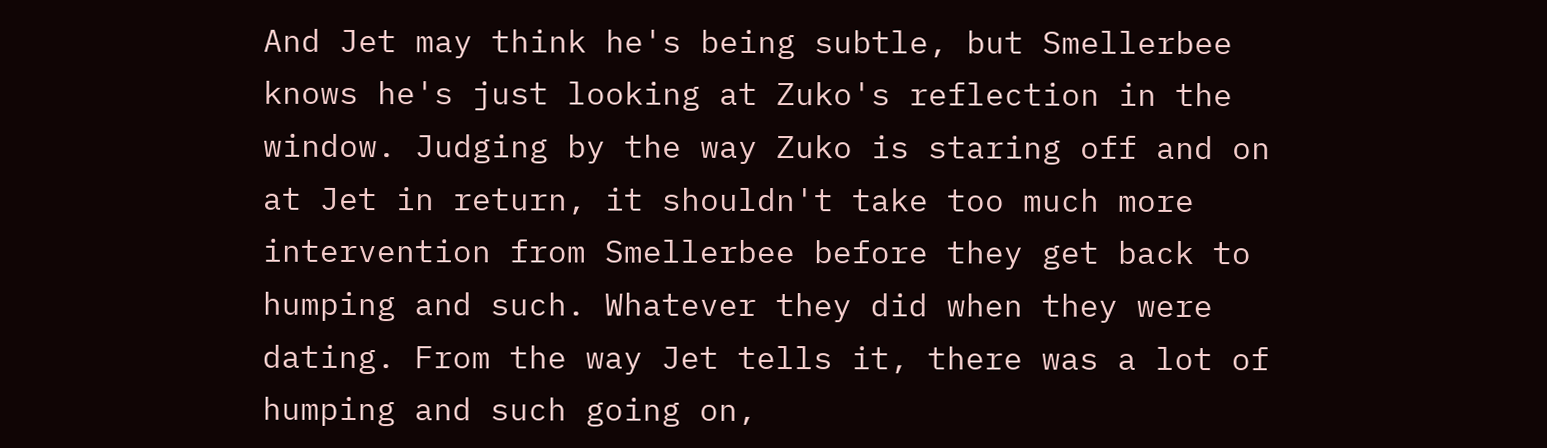And Jet may think he's being subtle, but Smellerbee knows he's just looking at Zuko's reflection in the window. Judging by the way Zuko is staring off and on at Jet in return, it shouldn't take too much more intervention from Smellerbee before they get back to humping and such. Whatever they did when they were dating. From the way Jet tells it, there was a lot of humping and such going on,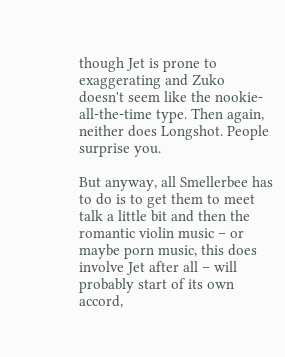though Jet is prone to exaggerating and Zuko doesn't seem like the nookie-all-the-time type. Then again, neither does Longshot. People surprise you.

But anyway, all Smellerbee has to do is to get them to meet talk a little bit and then the romantic violin music – or maybe porn music, this does involve Jet after all – will probably start of its own accord,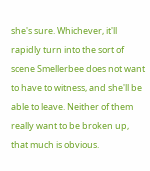she's sure. Whichever, it'll rapidly turn into the sort of scene Smellerbee does not want to have to witness, and she'll be able to leave. Neither of them really want to be broken up, that much is obvious.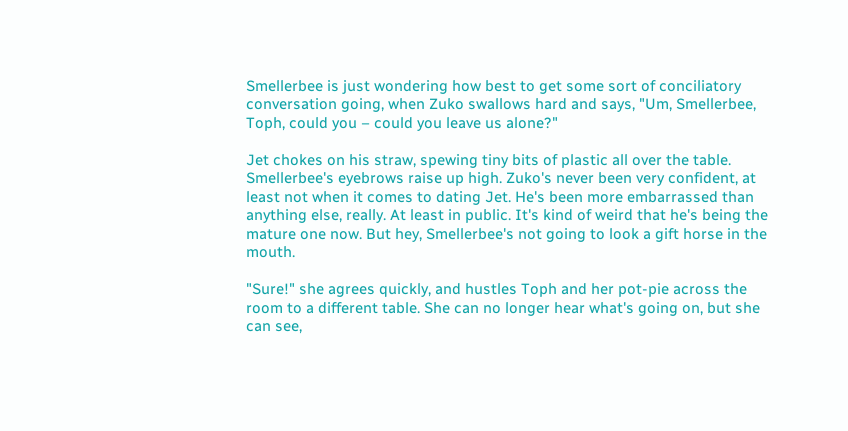Smellerbee is just wondering how best to get some sort of conciliatory conversation going, when Zuko swallows hard and says, "Um, Smellerbee, Toph, could you – could you leave us alone?"

Jet chokes on his straw, spewing tiny bits of plastic all over the table. Smellerbee's eyebrows raise up high. Zuko's never been very confident, at least not when it comes to dating Jet. He's been more embarrassed than anything else, really. At least in public. It's kind of weird that he's being the mature one now. But hey, Smellerbee's not going to look a gift horse in the mouth.

"Sure!" she agrees quickly, and hustles Toph and her pot-pie across the room to a different table. She can no longer hear what's going on, but she can see,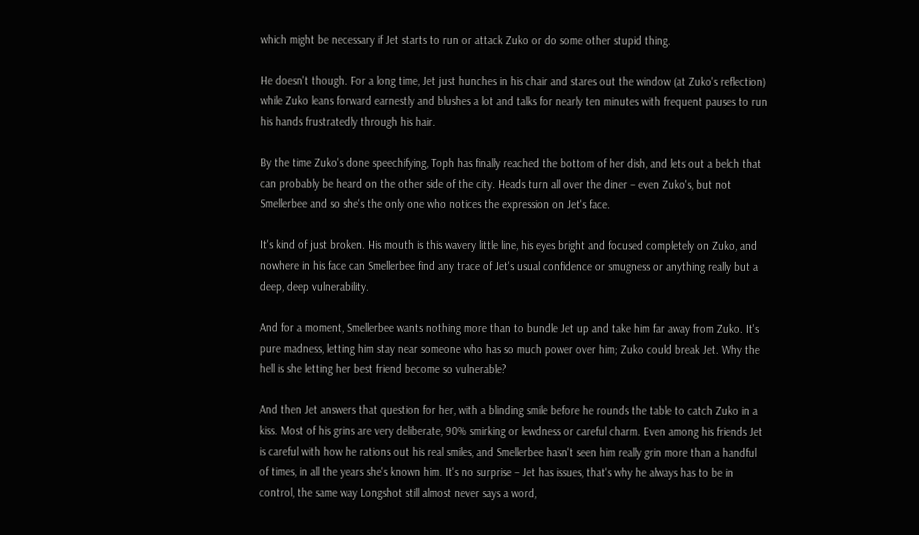which might be necessary if Jet starts to run or attack Zuko or do some other stupid thing.

He doesn't though. For a long time, Jet just hunches in his chair and stares out the window (at Zuko's reflection) while Zuko leans forward earnestly and blushes a lot and talks for nearly ten minutes with frequent pauses to run his hands frustratedly through his hair.

By the time Zuko's done speechifying, Toph has finally reached the bottom of her dish, and lets out a belch that can probably be heard on the other side of the city. Heads turn all over the diner – even Zuko's, but not Smellerbee and so she's the only one who notices the expression on Jet's face.

It's kind of just broken. His mouth is this wavery little line, his eyes bright and focused completely on Zuko, and nowhere in his face can Smellerbee find any trace of Jet's usual confidence or smugness or anything really but a deep, deep vulnerability.

And for a moment, Smellerbee wants nothing more than to bundle Jet up and take him far away from Zuko. It's pure madness, letting him stay near someone who has so much power over him; Zuko could break Jet. Why the hell is she letting her best friend become so vulnerable?

And then Jet answers that question for her, with a blinding smile before he rounds the table to catch Zuko in a kiss. Most of his grins are very deliberate, 90% smirking or lewdness or careful charm. Even among his friends Jet is careful with how he rations out his real smiles, and Smellerbee hasn't seen him really grin more than a handful of times, in all the years she's known him. It's no surprise – Jet has issues, that's why he always has to be in control, the same way Longshot still almost never says a word,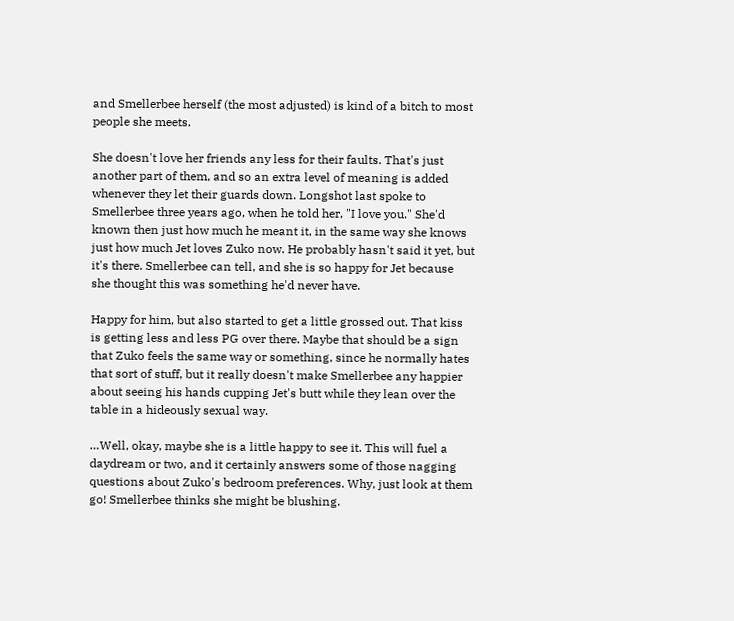and Smellerbee herself (the most adjusted) is kind of a bitch to most people she meets.

She doesn't love her friends any less for their faults. That's just another part of them, and so an extra level of meaning is added whenever they let their guards down. Longshot last spoke to Smellerbee three years ago, when he told her, "I love you." She'd known then just how much he meant it, in the same way she knows just how much Jet loves Zuko now. He probably hasn't said it yet, but it's there. Smellerbee can tell, and she is so happy for Jet because she thought this was something he'd never have.

Happy for him, but also started to get a little grossed out. That kiss is getting less and less PG over there. Maybe that should be a sign that Zuko feels the same way or something, since he normally hates that sort of stuff, but it really doesn't make Smellerbee any happier about seeing his hands cupping Jet's butt while they lean over the table in a hideously sexual way.

…Well, okay, maybe she is a little happy to see it. This will fuel a daydream or two, and it certainly answers some of those nagging questions about Zuko's bedroom preferences. Why, just look at them go! Smellerbee thinks she might be blushing.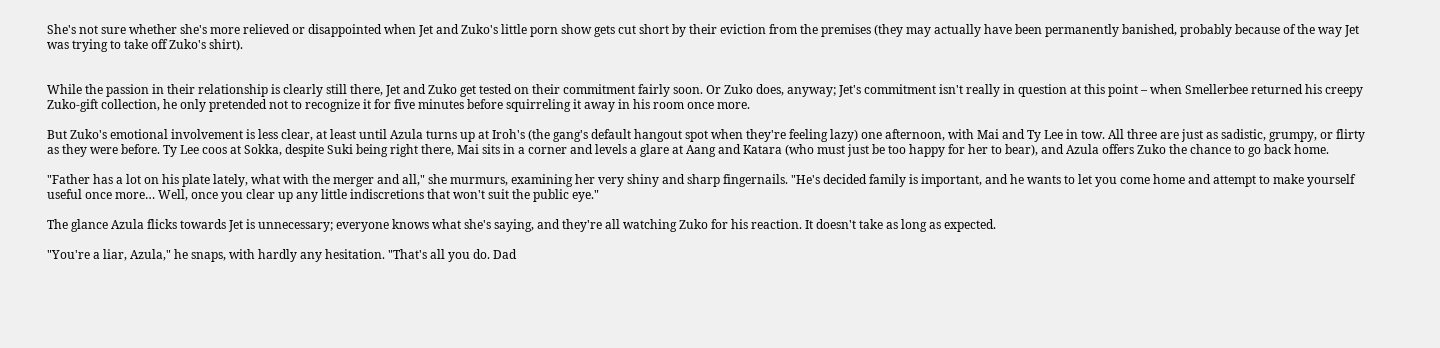She's not sure whether she's more relieved or disappointed when Jet and Zuko's little porn show gets cut short by their eviction from the premises (they may actually have been permanently banished, probably because of the way Jet was trying to take off Zuko's shirt).


While the passion in their relationship is clearly still there, Jet and Zuko get tested on their commitment fairly soon. Or Zuko does, anyway; Jet's commitment isn't really in question at this point – when Smellerbee returned his creepy Zuko-gift collection, he only pretended not to recognize it for five minutes before squirreling it away in his room once more.

But Zuko's emotional involvement is less clear, at least until Azula turns up at Iroh's (the gang's default hangout spot when they're feeling lazy) one afternoon, with Mai and Ty Lee in tow. All three are just as sadistic, grumpy, or flirty as they were before. Ty Lee coos at Sokka, despite Suki being right there, Mai sits in a corner and levels a glare at Aang and Katara (who must just be too happy for her to bear), and Azula offers Zuko the chance to go back home.

"Father has a lot on his plate lately, what with the merger and all," she murmurs, examining her very shiny and sharp fingernails. "He's decided family is important, and he wants to let you come home and attempt to make yourself useful once more… Well, once you clear up any little indiscretions that won't suit the public eye."

The glance Azula flicks towards Jet is unnecessary; everyone knows what she's saying, and they're all watching Zuko for his reaction. It doesn't take as long as expected.

"You're a liar, Azula," he snaps, with hardly any hesitation. "That's all you do. Dad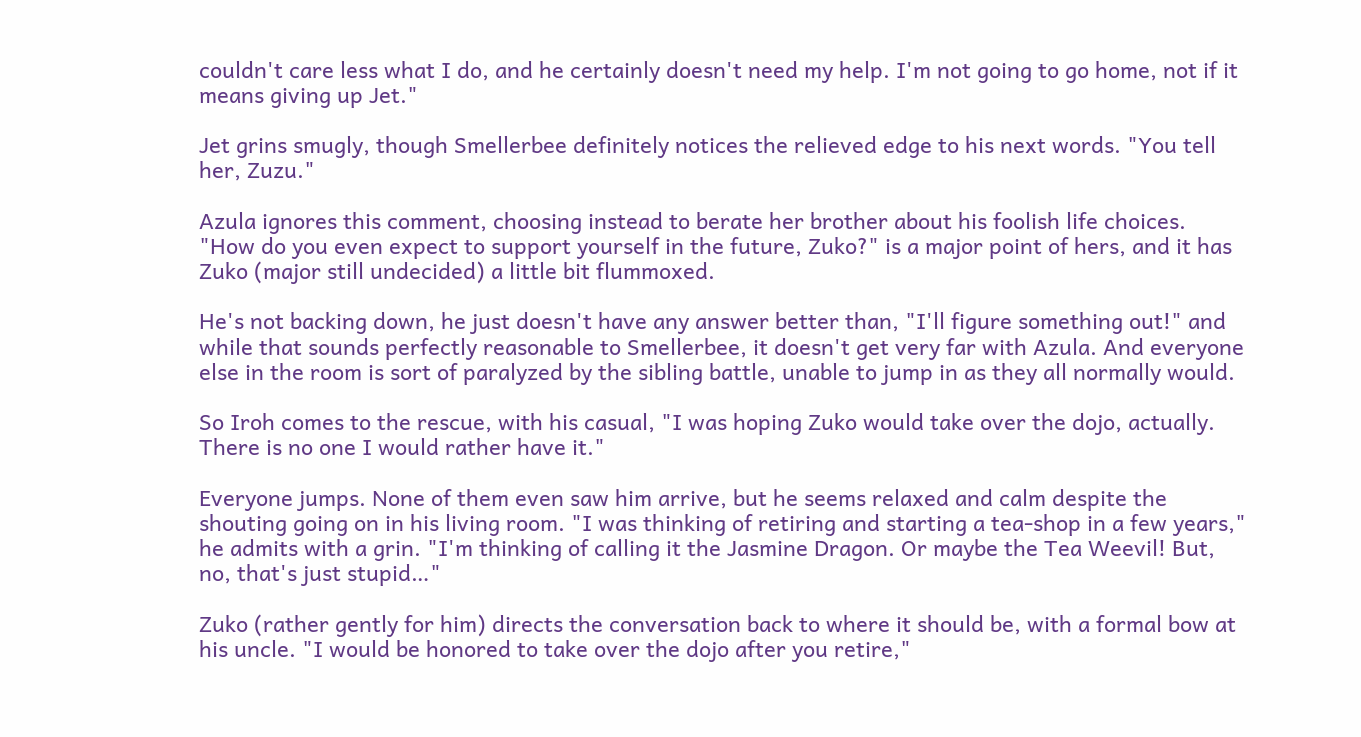couldn't care less what I do, and he certainly doesn't need my help. I'm not going to go home, not if it means giving up Jet."

Jet grins smugly, though Smellerbee definitely notices the relieved edge to his next words. "You tell her, Zuzu."

Azula ignores this comment, choosing instead to berate her brother about his foolish life choices. "How do you even expect to support yourself in the future, Zuko?" is a major point of hers, and it has Zuko (major still undecided) a little bit flummoxed.

He's not backing down, he just doesn't have any answer better than, "I'll figure something out!" and while that sounds perfectly reasonable to Smellerbee, it doesn't get very far with Azula. And everyone else in the room is sort of paralyzed by the sibling battle, unable to jump in as they all normally would.

So Iroh comes to the rescue, with his casual, "I was hoping Zuko would take over the dojo, actually. There is no one I would rather have it."

Everyone jumps. None of them even saw him arrive, but he seems relaxed and calm despite the shouting going on in his living room. "I was thinking of retiring and starting a tea-shop in a few years," he admits with a grin. "I'm thinking of calling it the Jasmine Dragon. Or maybe the Tea Weevil! But, no, that's just stupid…"

Zuko (rather gently for him) directs the conversation back to where it should be, with a formal bow at his uncle. "I would be honored to take over the dojo after you retire,"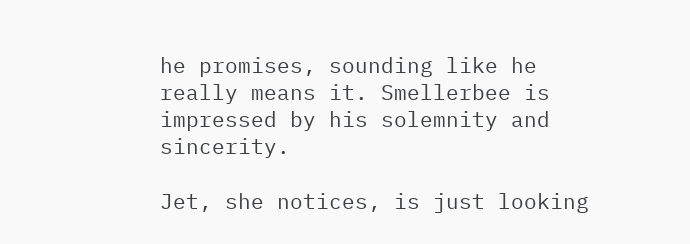he promises, sounding like he really means it. Smellerbee is impressed by his solemnity and sincerity.

Jet, she notices, is just looking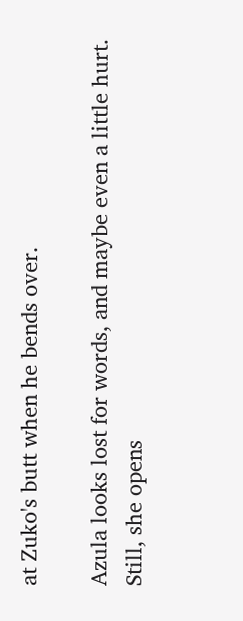at Zuko's butt when he bends over.

Azula looks lost for words, and maybe even a little hurt. Still, she opens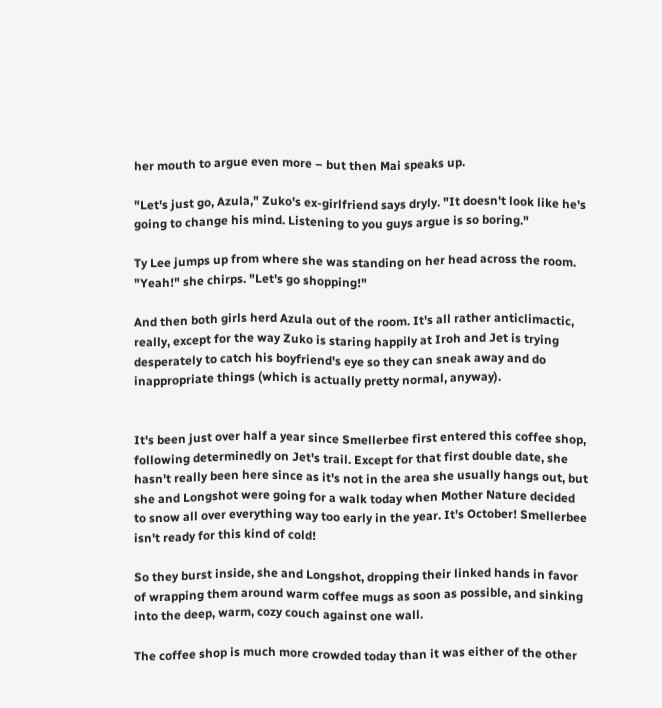her mouth to argue even more – but then Mai speaks up.

"Let's just go, Azula," Zuko's ex-girlfriend says dryly. "It doesn't look like he's going to change his mind. Listening to you guys argue is so boring."

Ty Lee jumps up from where she was standing on her head across the room. "Yeah!" she chirps. "Let's go shopping!"

And then both girls herd Azula out of the room. It's all rather anticlimactic, really, except for the way Zuko is staring happily at Iroh and Jet is trying desperately to catch his boyfriend's eye so they can sneak away and do inappropriate things (which is actually pretty normal, anyway).


It's been just over half a year since Smellerbee first entered this coffee shop, following determinedly on Jet's trail. Except for that first double date, she hasn't really been here since as it's not in the area she usually hangs out, but she and Longshot were going for a walk today when Mother Nature decided to snow all over everything way too early in the year. It's October! Smellerbee isn't ready for this kind of cold!

So they burst inside, she and Longshot, dropping their linked hands in favor of wrapping them around warm coffee mugs as soon as possible, and sinking into the deep, warm, cozy couch against one wall.

The coffee shop is much more crowded today than it was either of the other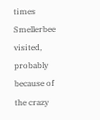times Smellerbee visited, probably because of the crazy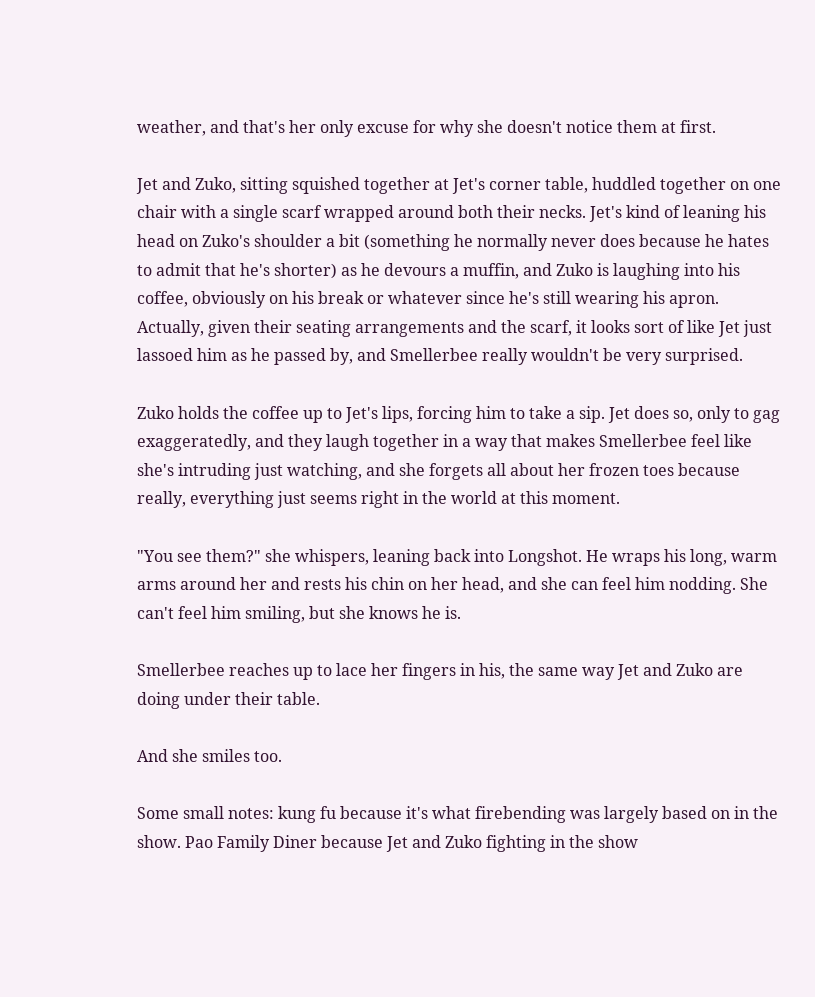weather, and that's her only excuse for why she doesn't notice them at first.

Jet and Zuko, sitting squished together at Jet's corner table, huddled together on one chair with a single scarf wrapped around both their necks. Jet's kind of leaning his head on Zuko's shoulder a bit (something he normally never does because he hates to admit that he's shorter) as he devours a muffin, and Zuko is laughing into his coffee, obviously on his break or whatever since he's still wearing his apron. Actually, given their seating arrangements and the scarf, it looks sort of like Jet just lassoed him as he passed by, and Smellerbee really wouldn't be very surprised.

Zuko holds the coffee up to Jet's lips, forcing him to take a sip. Jet does so, only to gag exaggeratedly, and they laugh together in a way that makes Smellerbee feel like she's intruding just watching, and she forgets all about her frozen toes because really, everything just seems right in the world at this moment.

"You see them?" she whispers, leaning back into Longshot. He wraps his long, warm arms around her and rests his chin on her head, and she can feel him nodding. She can't feel him smiling, but she knows he is.

Smellerbee reaches up to lace her fingers in his, the same way Jet and Zuko are doing under their table.

And she smiles too.

Some small notes: kung fu because it's what firebending was largely based on in the show. Pao Family Diner because Jet and Zuko fighting in the show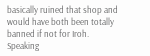basically ruined that shop and would have both been totally banned if not for Iroh. Speaking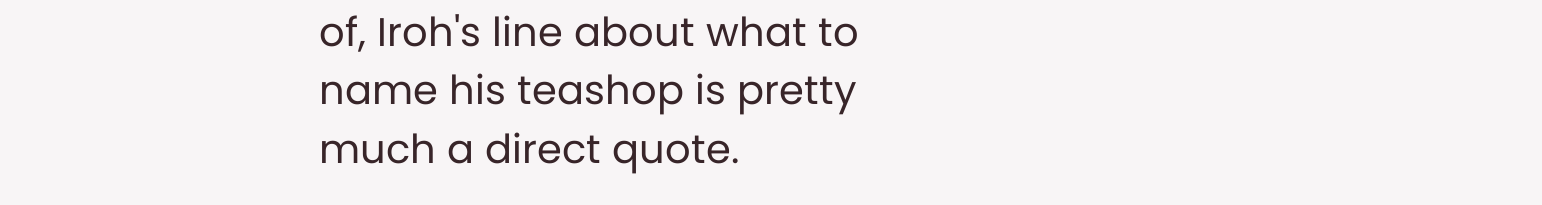of, Iroh's line about what to name his teashop is pretty much a direct quote.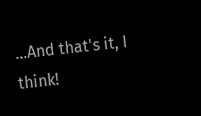...And that's it, I think!